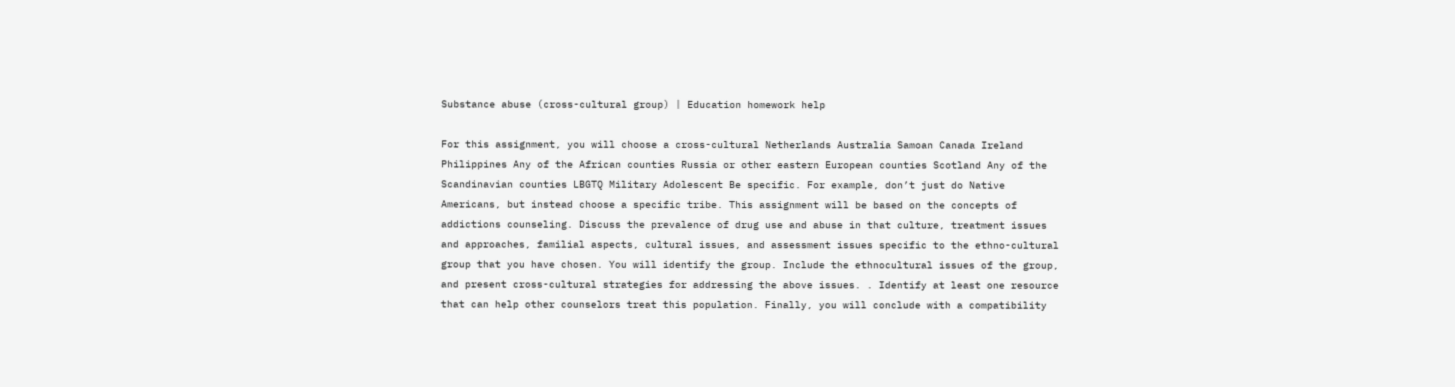Substance abuse (cross-cultural group) | Education homework help

For this assignment, you will choose a cross-cultural Netherlands Australia Samoan Canada Ireland Philippines Any of the African counties Russia or other eastern European counties Scotland Any of the Scandinavian counties LBGTQ Military Adolescent Be specific. For example, don’t just do Native Americans, but instead choose a specific tribe. This assignment will be based on the concepts of addictions counseling. Discuss the prevalence of drug use and abuse in that culture, treatment issues and approaches, familial aspects, cultural issues, and assessment issues specific to the ethno-cultural group that you have chosen. You will identify the group. Include the ethnocultural issues of the group, and present cross-cultural strategies for addressing the above issues. . Identify at least one resource that can help other counselors treat this population. Finally, you will conclude with a compatibility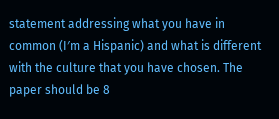statement addressing what you have in common (I′m a Hispanic) and what is different with the culture that you have chosen. The paper should be 8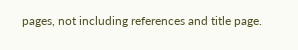pages, not including references and title page.